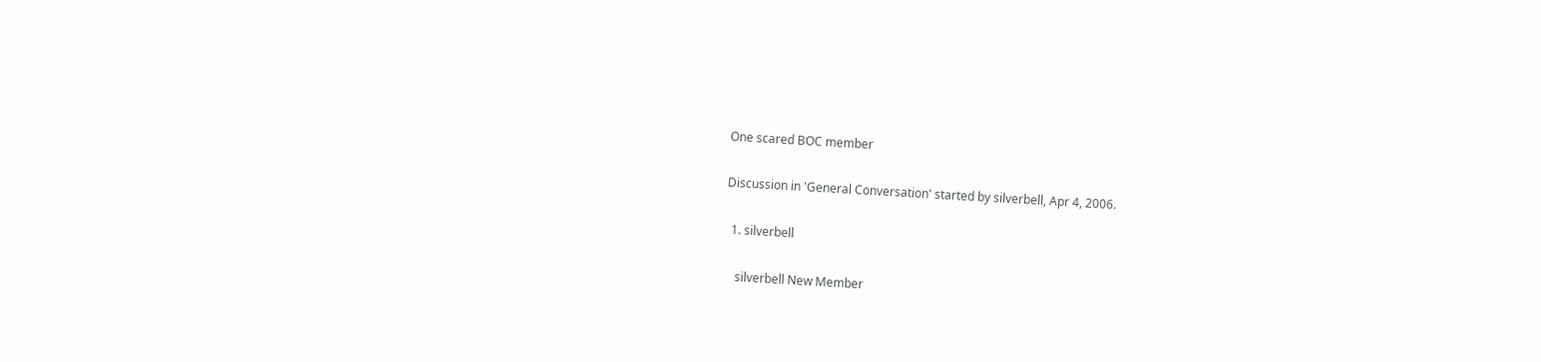One scared BOC member

Discussion in 'General Conversation' started by silverbell, Apr 4, 2006.

  1. silverbell

    silverbell New Member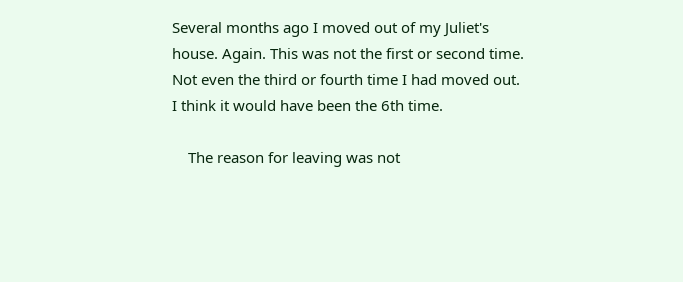Several months ago I moved out of my Juliet's house. Again. This was not the first or second time. Not even the third or fourth time I had moved out. I think it would have been the 6th time.

    The reason for leaving was not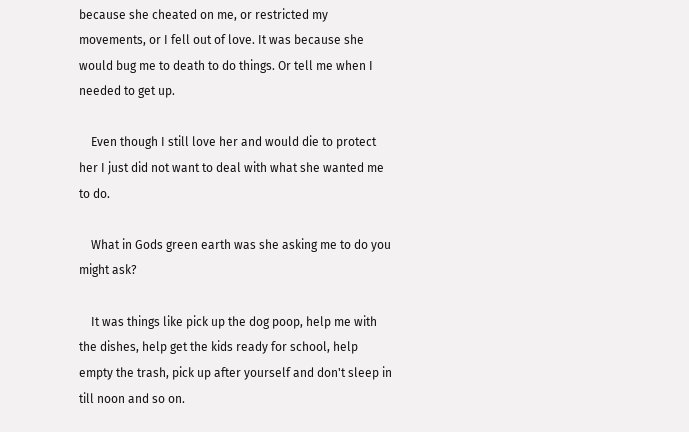because she cheated on me, or restricted my movements, or I fell out of love. It was because she would bug me to death to do things. Or tell me when I needed to get up.

    Even though I still love her and would die to protect her I just did not want to deal with what she wanted me to do.

    What in Gods green earth was she asking me to do you might ask?

    It was things like pick up the dog poop, help me with the dishes, help get the kids ready for school, help empty the trash, pick up after yourself and don't sleep in till noon and so on.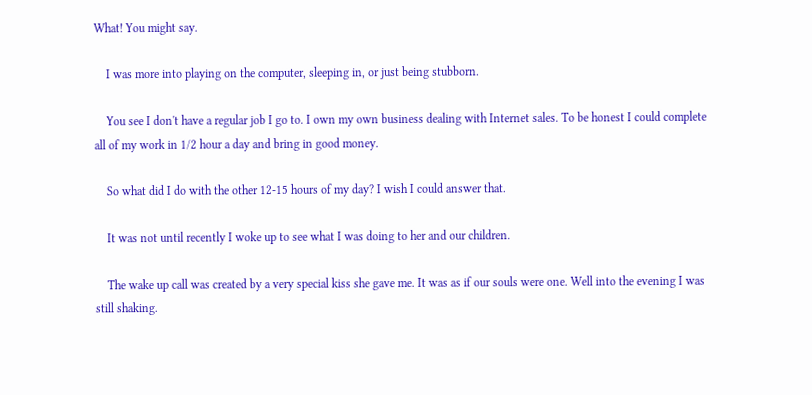What! You might say.

    I was more into playing on the computer, sleeping in, or just being stubborn.

    You see I don't have a regular job I go to. I own my own business dealing with Internet sales. To be honest I could complete all of my work in 1/2 hour a day and bring in good money.

    So what did I do with the other 12-15 hours of my day? I wish I could answer that.

    It was not until recently I woke up to see what I was doing to her and our children.

    The wake up call was created by a very special kiss she gave me. It was as if our souls were one. Well into the evening I was still shaking.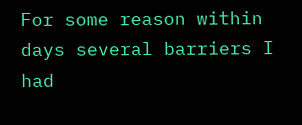For some reason within days several barriers I had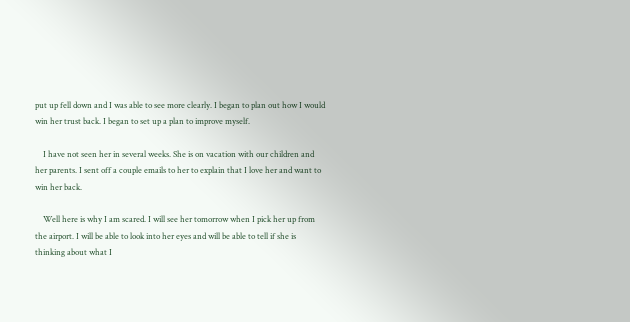put up fell down and I was able to see more clearly. I began to plan out how I would win her trust back. I began to set up a plan to improve myself.

    I have not seen her in several weeks. She is on vacation with our children and her parents. I sent off a couple emails to her to explain that I love her and want to win her back.

    Well here is why I am scared. I will see her tomorrow when I pick her up from the airport. I will be able to look into her eyes and will be able to tell if she is thinking about what I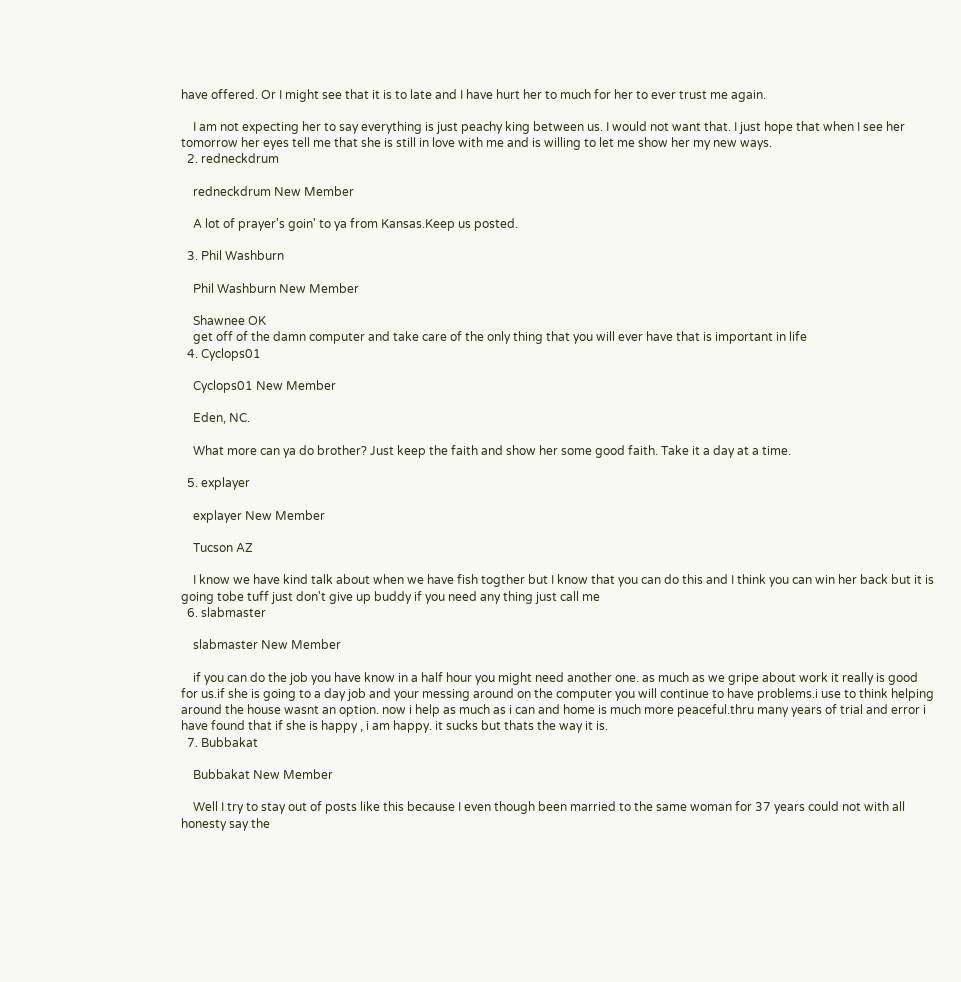have offered. Or I might see that it is to late and I have hurt her to much for her to ever trust me again.

    I am not expecting her to say everything is just peachy king between us. I would not want that. I just hope that when I see her tomorrow her eyes tell me that she is still in love with me and is willing to let me show her my new ways.
  2. redneckdrum

    redneckdrum New Member

    A lot of prayer's goin' to ya from Kansas.Keep us posted.

  3. Phil Washburn

    Phil Washburn New Member

    Shawnee OK
    get off of the damn computer and take care of the only thing that you will ever have that is important in life
  4. Cyclops01

    Cyclops01 New Member

    Eden, NC.

    What more can ya do brother? Just keep the faith and show her some good faith. Take it a day at a time.

  5. explayer

    explayer New Member

    Tucson AZ

    I know we have kind talk about when we have fish togther but I know that you can do this and I think you can win her back but it is going tobe tuff just don't give up buddy if you need any thing just call me
  6. slabmaster

    slabmaster New Member

    if you can do the job you have know in a half hour you might need another one. as much as we gripe about work it really is good for us.if she is going to a day job and your messing around on the computer you will continue to have problems.i use to think helping around the house wasnt an option. now i help as much as i can and home is much more peaceful.thru many years of trial and error i have found that if she is happy , i am happy. it sucks but thats the way it is.
  7. Bubbakat

    Bubbakat New Member

    Well I try to stay out of posts like this because I even though been married to the same woman for 37 years could not with all honesty say the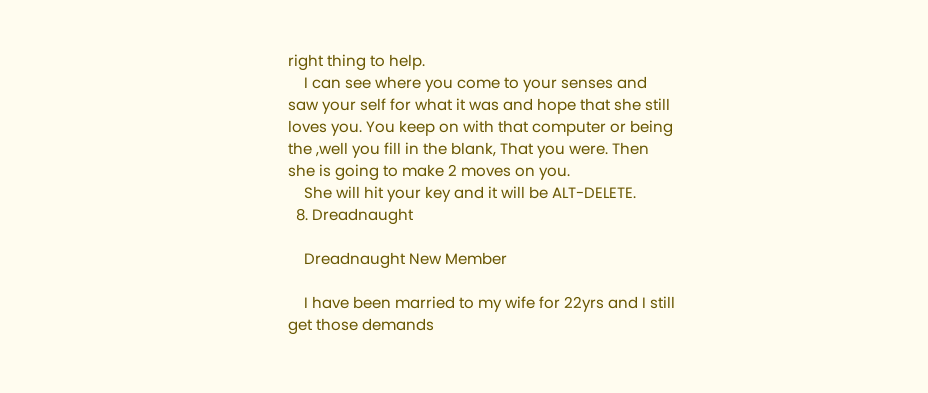right thing to help.
    I can see where you come to your senses and saw your self for what it was and hope that she still loves you. You keep on with that computer or being the ,well you fill in the blank, That you were. Then she is going to make 2 moves on you.
    She will hit your key and it will be ALT-DELETE.
  8. Dreadnaught

    Dreadnaught New Member

    I have been married to my wife for 22yrs and I still get those demands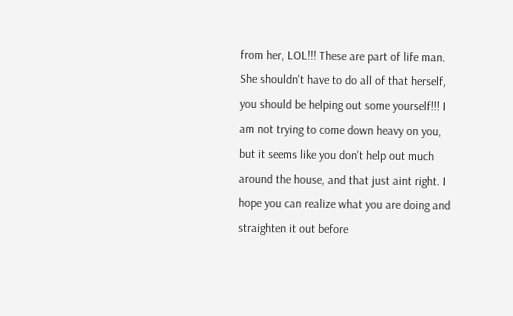from her, LOL!!! These are part of life man. She shouldn't have to do all of that herself, you should be helping out some yourself!!! I am not trying to come down heavy on you, but it seems like you don't help out much around the house, and that just aint right. I hope you can realize what you are doing and straighten it out before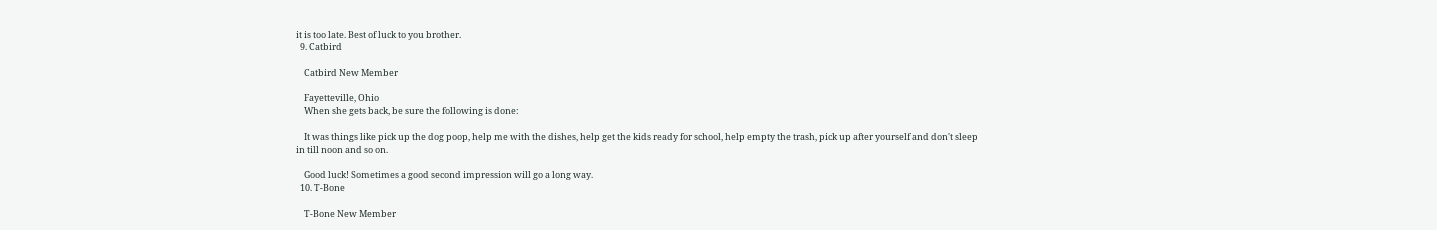it is too late. Best of luck to you brother.
  9. Catbird

    Catbird New Member

    Fayetteville, Ohio
    When she gets back, be sure the following is done:

    It was things like pick up the dog poop, help me with the dishes, help get the kids ready for school, help empty the trash, pick up after yourself and don't sleep in till noon and so on.

    Good luck! Sometimes a good second impression will go a long way.
  10. T-Bone

    T-Bone New Member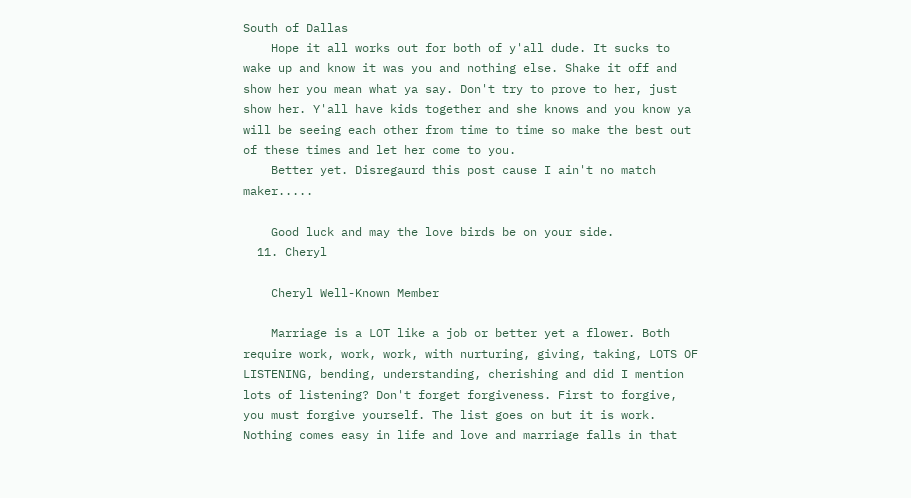South of Dallas
    Hope it all works out for both of y'all dude. It sucks to wake up and know it was you and nothing else. Shake it off and show her you mean what ya say. Don't try to prove to her, just show her. Y'all have kids together and she knows and you know ya will be seeing each other from time to time so make the best out of these times and let her come to you.
    Better yet. Disregaurd this post cause I ain't no match maker.....

    Good luck and may the love birds be on your side.
  11. Cheryl

    Cheryl Well-Known Member

    Marriage is a LOT like a job or better yet a flower. Both require work, work, work, with nurturing, giving, taking, LOTS OF LISTENING, bending, understanding, cherishing and did I mention lots of listening? Don't forget forgiveness. First to forgive, you must forgive yourself. The list goes on but it is work. Nothing comes easy in life and love and marriage falls in that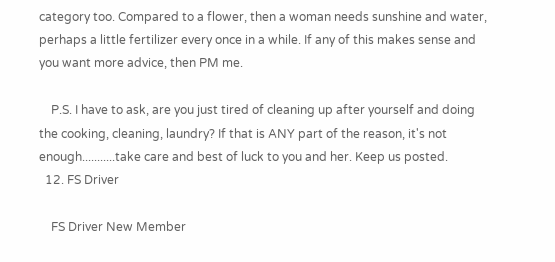category too. Compared to a flower, then a woman needs sunshine and water, perhaps a little fertilizer every once in a while. If any of this makes sense and you want more advice, then PM me.

    P.S. I have to ask, are you just tired of cleaning up after yourself and doing the cooking, cleaning, laundry? If that is ANY part of the reason, it's not enough...........take care and best of luck to you and her. Keep us posted.
  12. FS Driver

    FS Driver New Member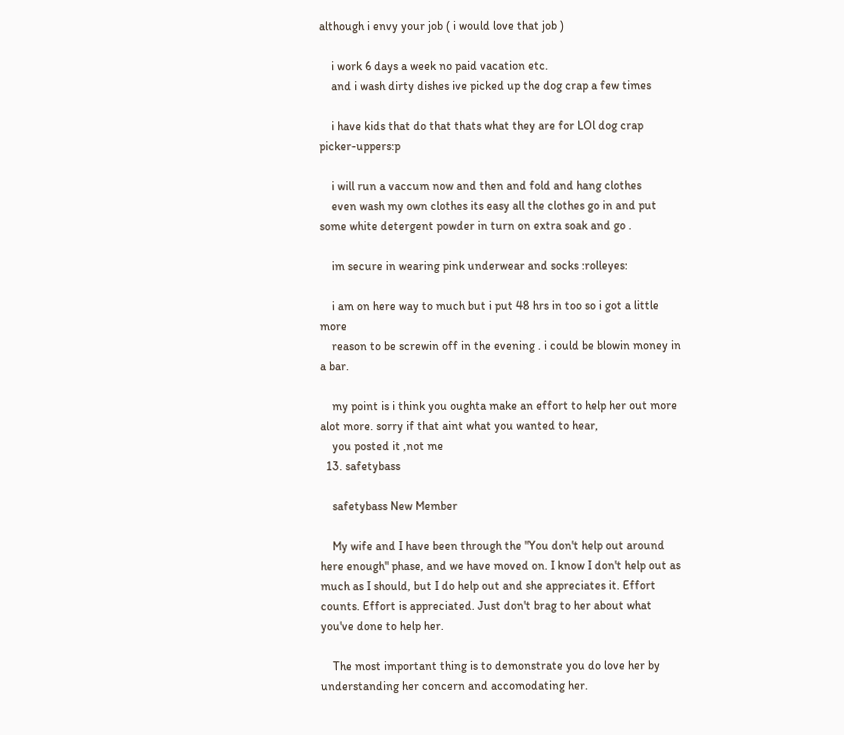although i envy your job ( i would love that job )

    i work 6 days a week no paid vacation etc.
    and i wash dirty dishes ive picked up the dog crap a few times

    i have kids that do that thats what they are for LOl dog crap picker-uppers:p

    i will run a vaccum now and then and fold and hang clothes
    even wash my own clothes its easy all the clothes go in and put some white detergent powder in turn on extra soak and go .

    im secure in wearing pink underwear and socks :rolleyes:

    i am on here way to much but i put 48 hrs in too so i got a little more
    reason to be screwin off in the evening . i could be blowin money in a bar.

    my point is i think you oughta make an effort to help her out more alot more. sorry if that aint what you wanted to hear,
    you posted it ,not me
  13. safetybass

    safetybass New Member

    My wife and I have been through the "You don't help out around here enough" phase, and we have moved on. I know I don't help out as much as I should, but I do help out and she appreciates it. Effort counts. Effort is appreciated. Just don't brag to her about what you've done to help her.

    The most important thing is to demonstrate you do love her by understanding her concern and accomodating her.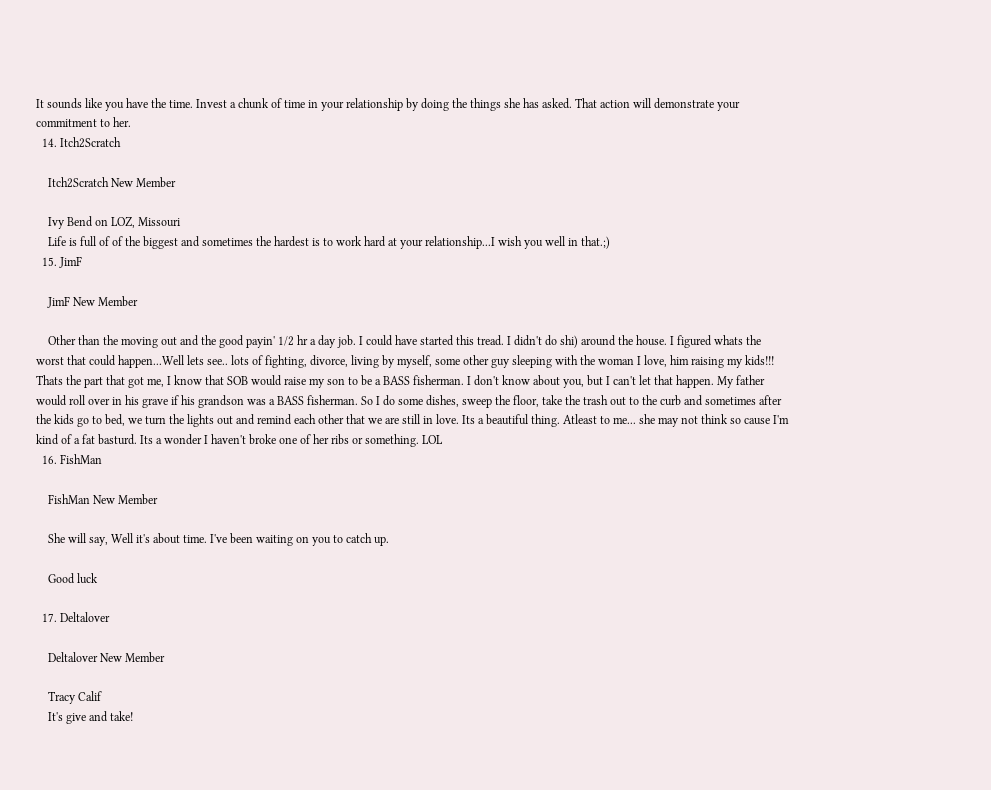It sounds like you have the time. Invest a chunk of time in your relationship by doing the things she has asked. That action will demonstrate your commitment to her.
  14. Itch2Scratch

    Itch2Scratch New Member

    Ivy Bend on LOZ, Missouri
    Life is full of of the biggest and sometimes the hardest is to work hard at your relationship...I wish you well in that.;)
  15. JimF

    JimF New Member

    Other than the moving out and the good payin' 1/2 hr a day job. I could have started this tread. I didn't do shi) around the house. I figured whats the worst that could happen...Well lets see.. lots of fighting, divorce, living by myself, some other guy sleeping with the woman I love, him raising my kids!!! Thats the part that got me, I know that SOB would raise my son to be a BASS fisherman. I don't know about you, but I can't let that happen. My father would roll over in his grave if his grandson was a BASS fisherman. So I do some dishes, sweep the floor, take the trash out to the curb and sometimes after the kids go to bed, we turn the lights out and remind each other that we are still in love. Its a beautiful thing. Atleast to me... she may not think so cause I'm kind of a fat basturd. Its a wonder I haven't broke one of her ribs or something. LOL
  16. FishMan

    FishMan New Member

    She will say, Well it's about time. I've been waiting on you to catch up.

    Good luck

  17. Deltalover

    Deltalover New Member

    Tracy Calif
    It's give and take!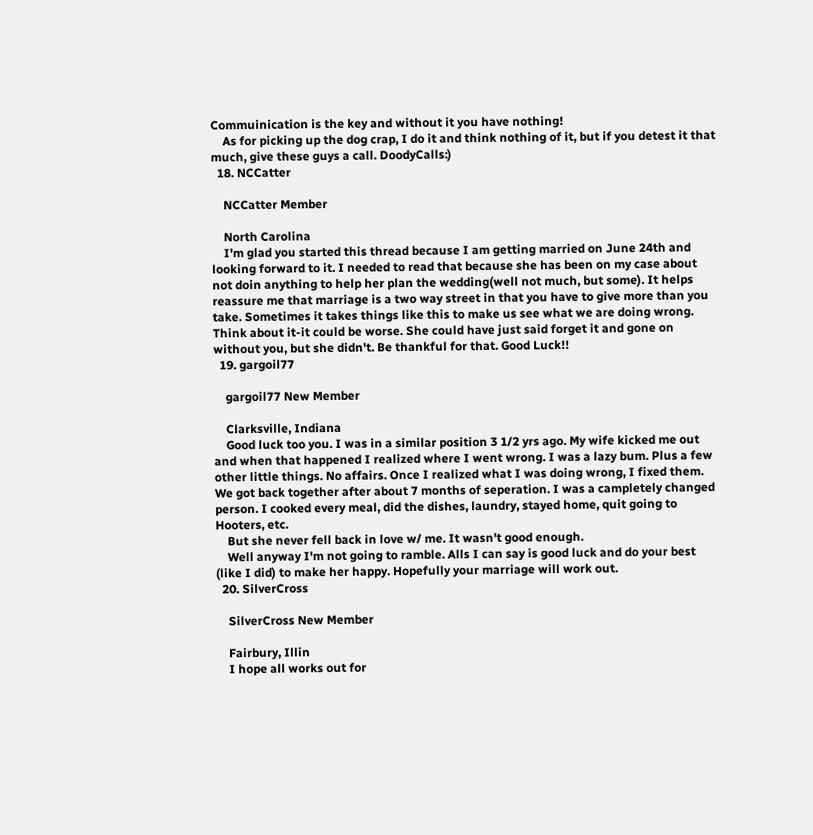Commuinication is the key and without it you have nothing!
    As for picking up the dog crap, I do it and think nothing of it, but if you detest it that much, give these guys a call. DoodyCalls:)
  18. NCCatter

    NCCatter Member

    North Carolina
    I'm glad you started this thread because I am getting married on June 24th and looking forward to it. I needed to read that because she has been on my case about not doin anything to help her plan the wedding(well not much, but some). It helps reassure me that marriage is a two way street in that you have to give more than you take. Sometimes it takes things like this to make us see what we are doing wrong. Think about it-it could be worse. She could have just said forget it and gone on without you, but she didn't. Be thankful for that. Good Luck!!
  19. gargoil77

    gargoil77 New Member

    Clarksville, Indiana
    Good luck too you. I was in a similar position 3 1/2 yrs ago. My wife kicked me out and when that happened I realized where I went wrong. I was a lazy bum. Plus a few other little things. No affairs. Once I realized what I was doing wrong, I fixed them. We got back together after about 7 months of seperation. I was a campletely changed person. I cooked every meal, did the dishes, laundry, stayed home, quit going to Hooters, etc.
    But she never fell back in love w/ me. It wasn't good enough.
    Well anyway I'm not going to ramble. Alls I can say is good luck and do your best (like I did) to make her happy. Hopefully your marriage will work out.
  20. SilverCross

    SilverCross New Member

    Fairbury, Illin
    I hope all works out for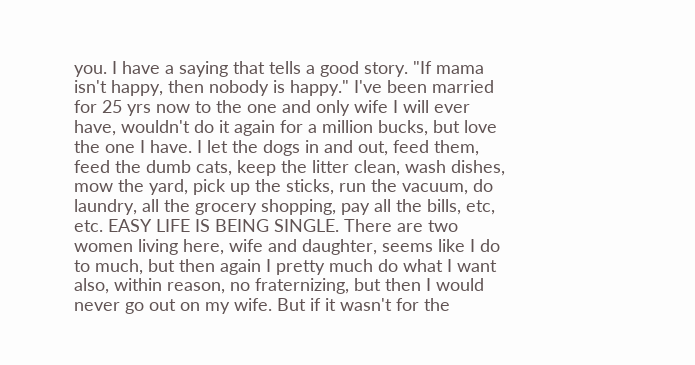you. I have a saying that tells a good story. "If mama isn't happy, then nobody is happy." I've been married for 25 yrs now to the one and only wife I will ever have, wouldn't do it again for a million bucks, but love the one I have. I let the dogs in and out, feed them, feed the dumb cats, keep the litter clean, wash dishes, mow the yard, pick up the sticks, run the vacuum, do laundry, all the grocery shopping, pay all the bills, etc, etc. EASY LIFE IS BEING SINGLE. There are two women living here, wife and daughter, seems like I do to much, but then again I pretty much do what I want also, within reason, no fraternizing, but then I would never go out on my wife. But if it wasn't for the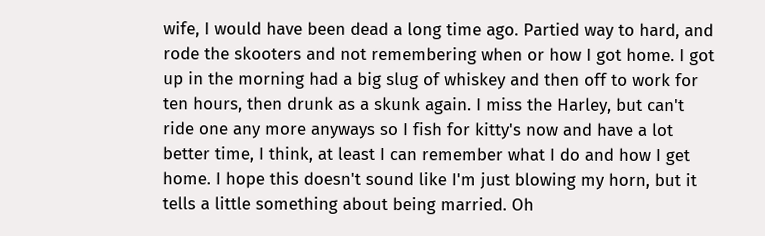wife, I would have been dead a long time ago. Partied way to hard, and rode the skooters and not remembering when or how I got home. I got up in the morning had a big slug of whiskey and then off to work for ten hours, then drunk as a skunk again. I miss the Harley, but can't ride one any more anyways so I fish for kitty's now and have a lot better time, I think, at least I can remember what I do and how I get home. I hope this doesn't sound like I'm just blowing my horn, but it tells a little something about being married. Oh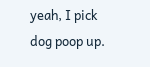yeah, I pick dog poop up.